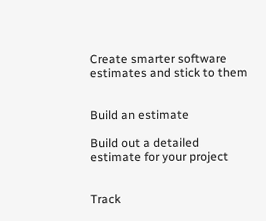Create smarter software estimates and stick to them


Build an estimate

Build out a detailed estimate for your project


Track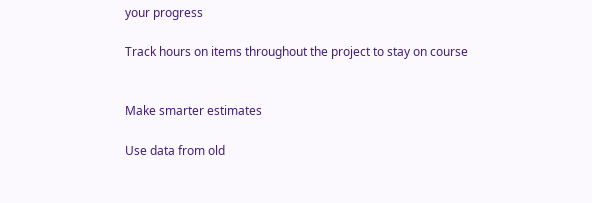your progress

Track hours on items throughout the project to stay on course


Make smarter estimates

Use data from old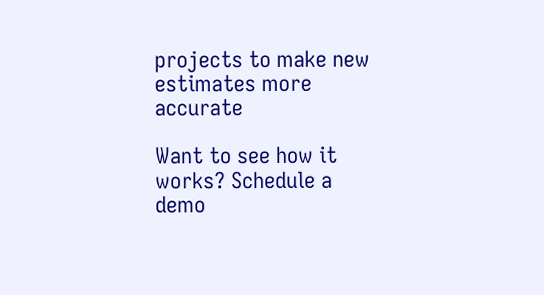projects to make new estimates more accurate

Want to see how it works? Schedule a demo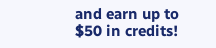and earn up to $50 in credits!